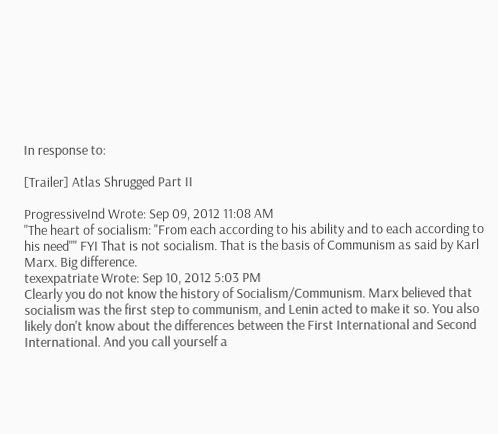In response to:

[Trailer] Atlas Shrugged Part II

ProgressiveInd Wrote: Sep 09, 2012 11:08 AM
"The heart of socialism: "From each according to his ability and to each according to his need"" FYI That is not socialism. That is the basis of Communism as said by Karl Marx. Big difference.
texexpatriate Wrote: Sep 10, 2012 5:03 PM
Clearly you do not know the history of Socialism/Communism. Marx believed that socialism was the first step to communism, and Lenin acted to make it so. You also likely don't know about the differences between the First International and Second International. And you call yourself a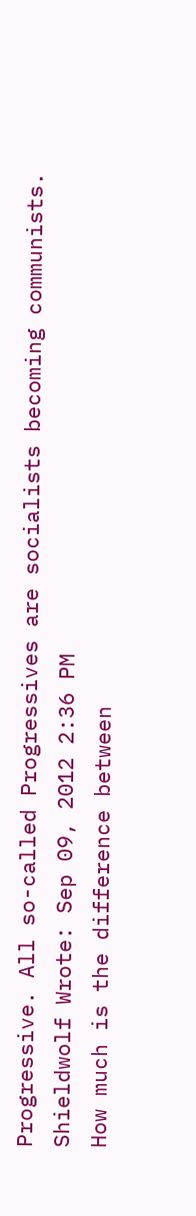Progressive. All so-called Progressives are socialists becoming communists.
Shieldwolf Wrote: Sep 09, 2012 2:36 PM
How much is the difference between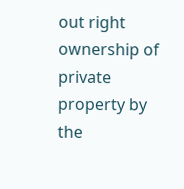out right ownership of private property by the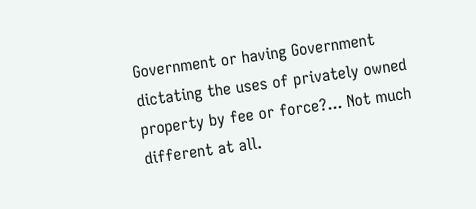Government or having Government dictating the uses of privately owned property by fee or force?... Not much different at all.